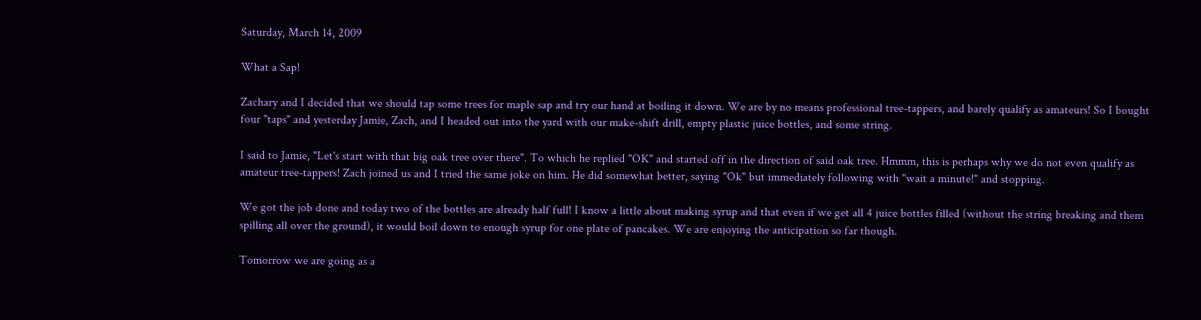Saturday, March 14, 2009

What a Sap!

Zachary and I decided that we should tap some trees for maple sap and try our hand at boiling it down. We are by no means professional tree-tappers, and barely qualify as amateurs! So I bought four "taps" and yesterday Jamie, Zach, and I headed out into the yard with our make-shift drill, empty plastic juice bottles, and some string.

I said to Jamie, "Let's start with that big oak tree over there". To which he replied "OK" and started off in the direction of said oak tree. Hmmm, this is perhaps why we do not even qualify as amateur tree-tappers! Zach joined us and I tried the same joke on him. He did somewhat better, saying "Ok" but immediately following with "wait a minute!" and stopping.

We got the job done and today two of the bottles are already half full! I know a little about making syrup and that even if we get all 4 juice bottles filled (without the string breaking and them spilling all over the ground), it would boil down to enough syrup for one plate of pancakes. We are enjoying the anticipation so far though.

Tomorrow we are going as a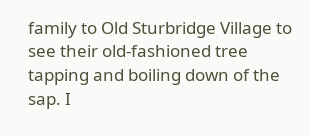family to Old Sturbridge Village to see their old-fashioned tree tapping and boiling down of the sap. I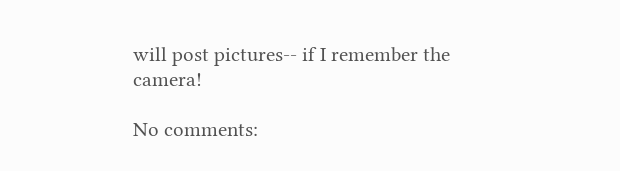will post pictures-- if I remember the camera!

No comments: